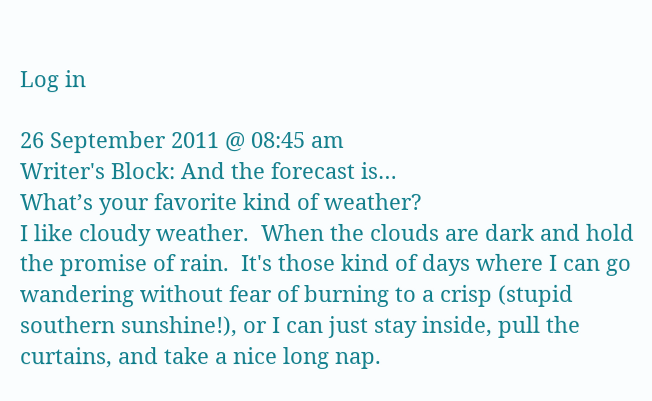Log in

26 September 2011 @ 08:45 am
Writer's Block: And the forecast is…
What’s your favorite kind of weather?
I like cloudy weather.  When the clouds are dark and hold the promise of rain.  It's those kind of days where I can go wandering without fear of burning to a crisp (stupid southern sunshine!), or I can just stay inside, pull the curtains, and take a nice long nap.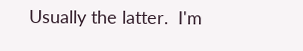Usually the latter.  I'm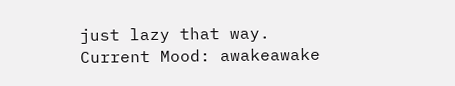just lazy that way.
Current Mood: awakeawake